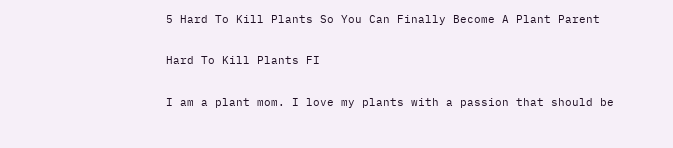5 Hard To Kill Plants So You Can Finally Become A Plant Parent

Hard To Kill Plants FI

I am a plant mom. I love my plants with a passion that should be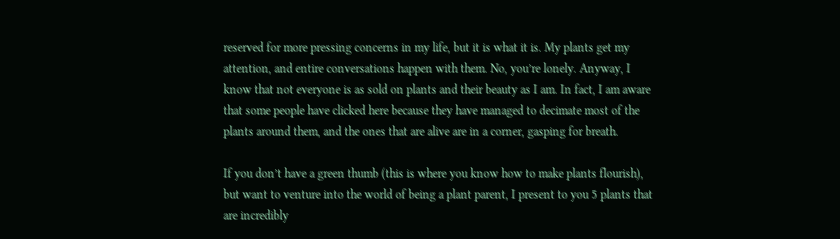reserved for more pressing concerns in my life, but it is what it is. My plants get my attention, and entire conversations happen with them. No, you’re lonely. Anyway, I know that not everyone is as sold on plants and their beauty as I am. In fact, I am aware that some people have clicked here because they have managed to decimate most of the plants around them, and the ones that are alive are in a corner, gasping for breath.

If you don’t have a green thumb (this is where you know how to make plants flourish), but want to venture into the world of being a plant parent, I present to you 5 plants that are incredibly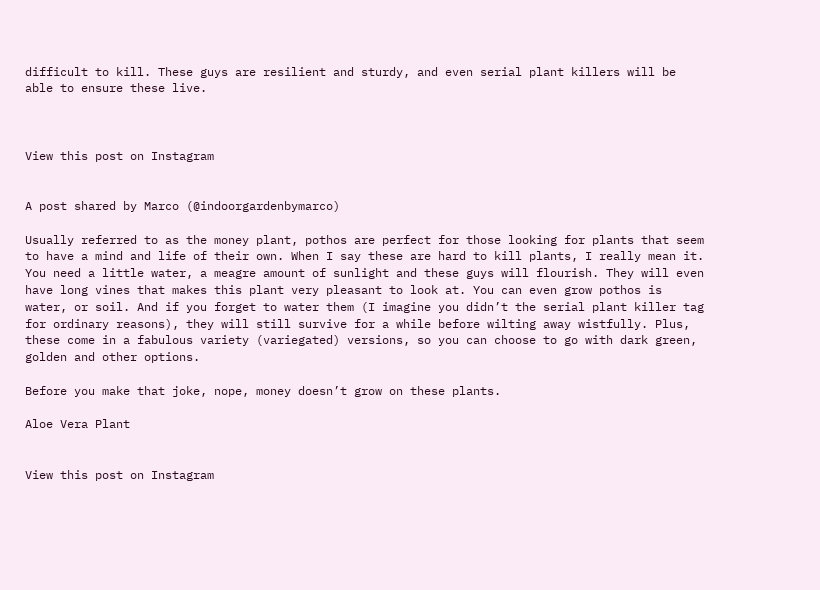difficult to kill. These guys are resilient and sturdy, and even serial plant killers will be able to ensure these live.



View this post on Instagram


A post shared by Marco (@indoorgardenbymarco)

Usually referred to as the money plant, pothos are perfect for those looking for plants that seem to have a mind and life of their own. When I say these are hard to kill plants, I really mean it. You need a little water, a meagre amount of sunlight and these guys will flourish. They will even have long vines that makes this plant very pleasant to look at. You can even grow pothos is water, or soil. And if you forget to water them (I imagine you didn’t the serial plant killer tag for ordinary reasons), they will still survive for a while before wilting away wistfully. Plus, these come in a fabulous variety (variegated) versions, so you can choose to go with dark green, golden and other options.

Before you make that joke, nope, money doesn’t grow on these plants.

Aloe Vera Plant


View this post on Instagram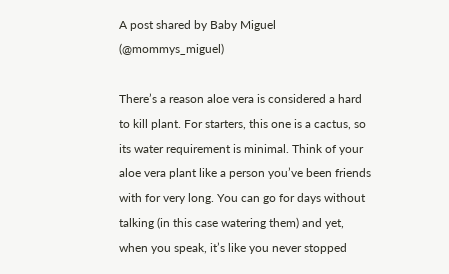A post shared by Baby Miguel (@mommys_miguel)

There’s a reason aloe vera is considered a hard to kill plant. For starters, this one is a cactus, so its water requirement is minimal. Think of your aloe vera plant like a person you’ve been friends with for very long. You can go for days without talking (in this case watering them) and yet, when you speak, it’s like you never stopped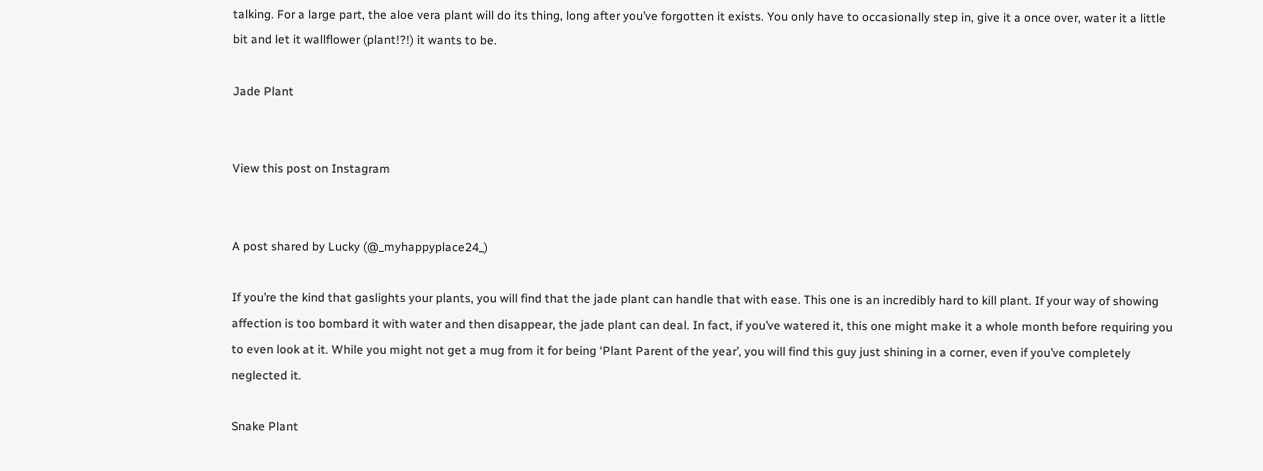talking. For a large part, the aloe vera plant will do its thing, long after you’ve forgotten it exists. You only have to occasionally step in, give it a once over, water it a little bit and let it wallflower (plant!?!) it wants to be.

Jade Plant


View this post on Instagram


A post shared by Lucky (@_myhappyplace24_)

If you’re the kind that gaslights your plants, you will find that the jade plant can handle that with ease. This one is an incredibly hard to kill plant. If your way of showing affection is too bombard it with water and then disappear, the jade plant can deal. In fact, if you’ve watered it, this one might make it a whole month before requiring you to even look at it. While you might not get a mug from it for being ‘Plant Parent of the year’, you will find this guy just shining in a corner, even if you’ve completely neglected it.

Snake Plant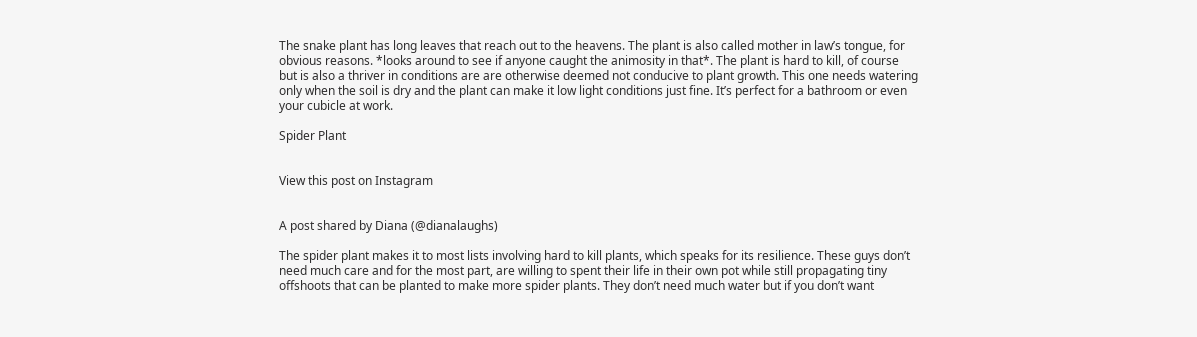The snake plant has long leaves that reach out to the heavens. The plant is also called mother in law’s tongue, for obvious reasons. *looks around to see if anyone caught the animosity in that*. The plant is hard to kill, of course but is also a thriver in conditions are are otherwise deemed not conducive to plant growth. This one needs watering only when the soil is dry and the plant can make it low light conditions just fine. It’s perfect for a bathroom or even your cubicle at work.

Spider Plant


View this post on Instagram


A post shared by Diana (@dianalaughs)

The spider plant makes it to most lists involving hard to kill plants, which speaks for its resilience. These guys don’t need much care and for the most part, are willing to spent their life in their own pot while still propagating tiny offshoots that can be planted to make more spider plants. They don’t need much water but if you don’t want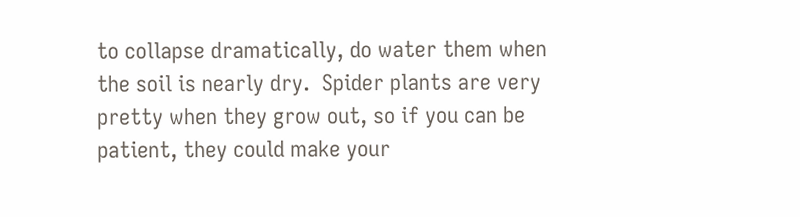to collapse dramatically, do water them when the soil is nearly dry.  Spider plants are very pretty when they grow out, so if you can be patient, they could make your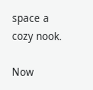space a cozy nook.

Now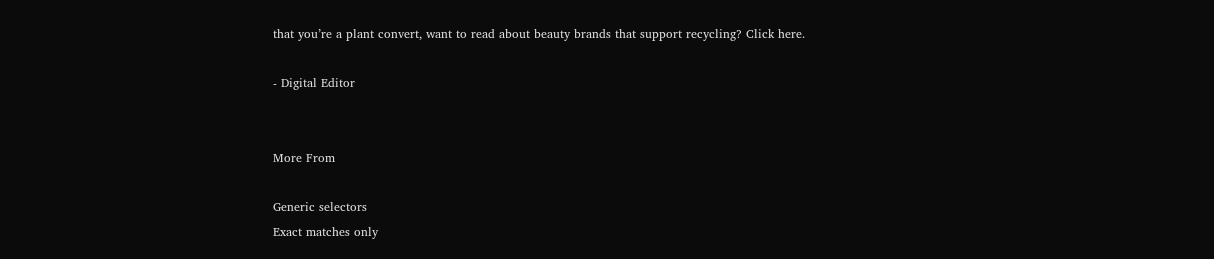that you’re a plant convert, want to read about beauty brands that support recycling? Click here.

- Digital Editor


More From

Generic selectors
Exact matches only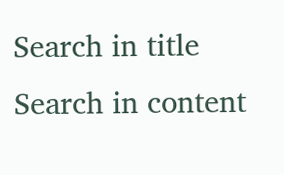Search in title
Search in content